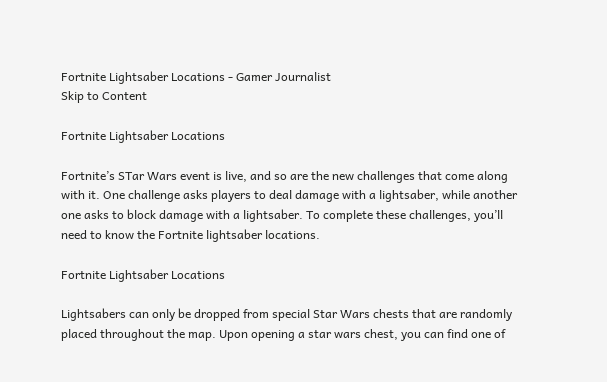Fortnite Lightsaber Locations - Gamer Journalist
Skip to Content

Fortnite Lightsaber Locations

Fortnite’s STar Wars event is live, and so are the new challenges that come along with it. One challenge asks players to deal damage with a lightsaber, while another one asks to block damage with a lightsaber. To complete these challenges, you’ll need to know the Fortnite lightsaber locations.

Fortnite Lightsaber Locations

Lightsabers can only be dropped from special Star Wars chests that are randomly placed throughout the map. Upon opening a star wars chest, you can find one of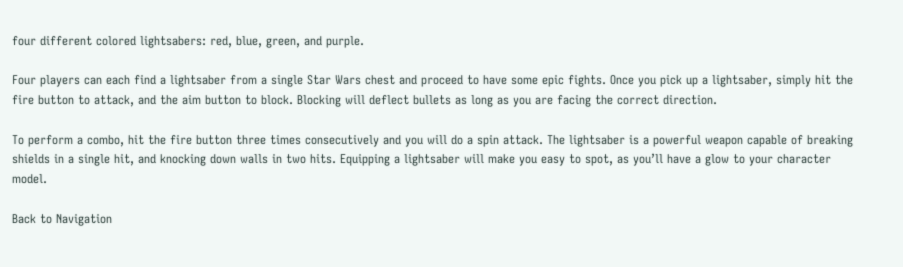four different colored lightsabers: red, blue, green, and purple.

Four players can each find a lightsaber from a single Star Wars chest and proceed to have some epic fights. Once you pick up a lightsaber, simply hit the fire button to attack, and the aim button to block. Blocking will deflect bullets as long as you are facing the correct direction.

To perform a combo, hit the fire button three times consecutively and you will do a spin attack. The lightsaber is a powerful weapon capable of breaking shields in a single hit, and knocking down walls in two hits. Equipping a lightsaber will make you easy to spot, as you’ll have a glow to your character model.

Back to Navigation